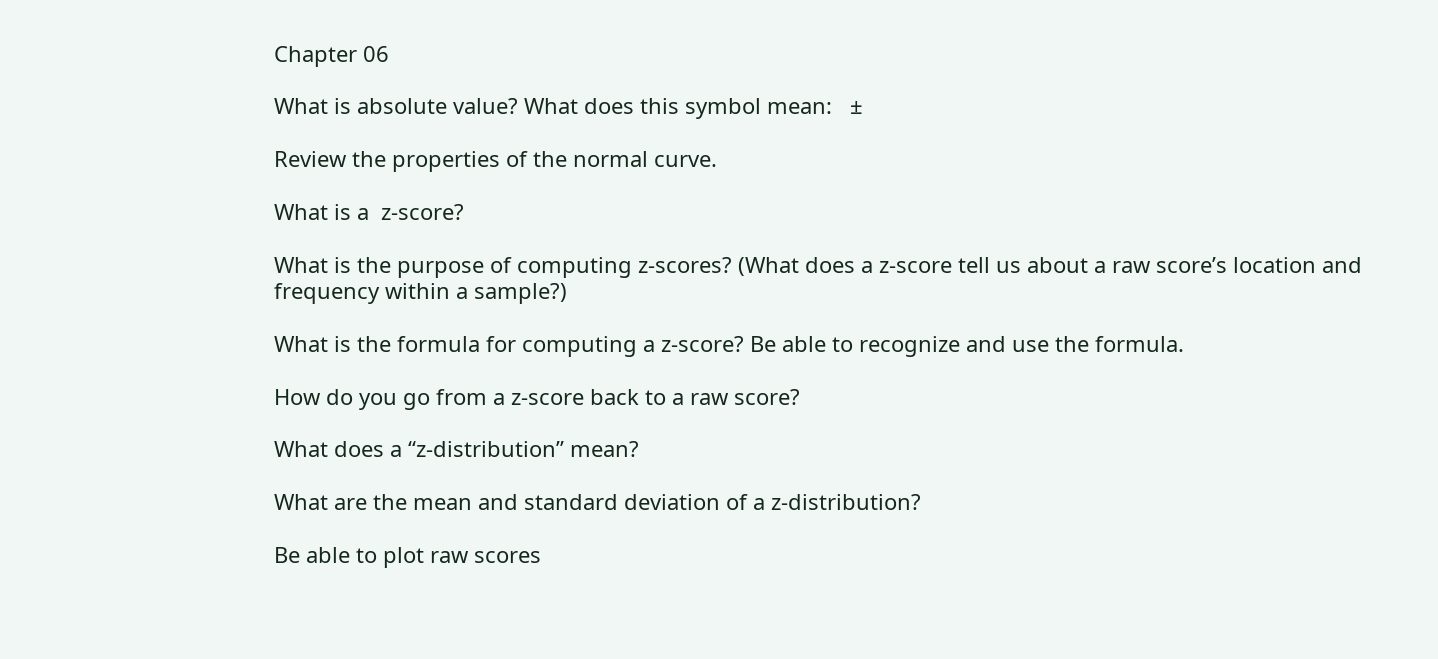Chapter 06

What is absolute value? What does this symbol mean:   ±

Review the properties of the normal curve.

What is a  z-score?

What is the purpose of computing z-scores? (What does a z-score tell us about a raw score’s location and frequency within a sample?)

What is the formula for computing a z-score? Be able to recognize and use the formula.

How do you go from a z-score back to a raw score?

What does a “z-distribution” mean?

What are the mean and standard deviation of a z-distribution?

Be able to plot raw scores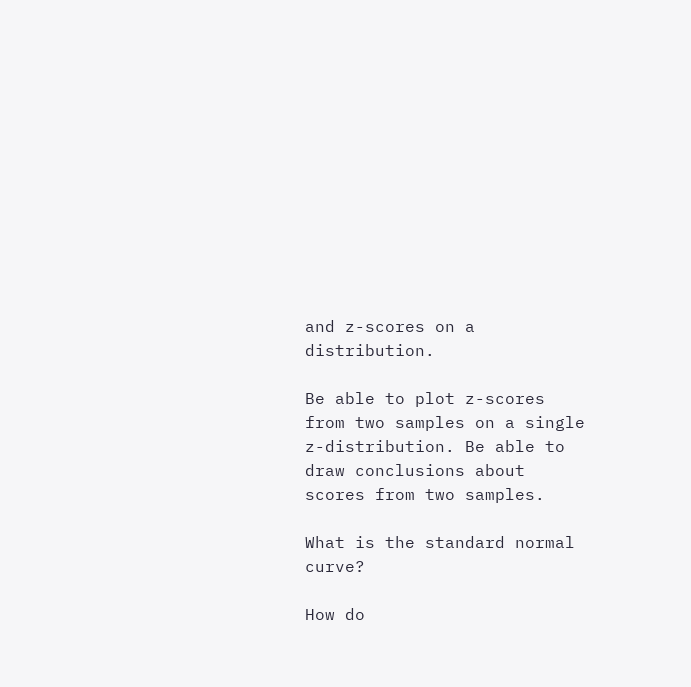and z-scores on a distribution.

Be able to plot z-scores from two samples on a single z-distribution. Be able to draw conclusions about scores from two samples.

What is the standard normal curve?

How do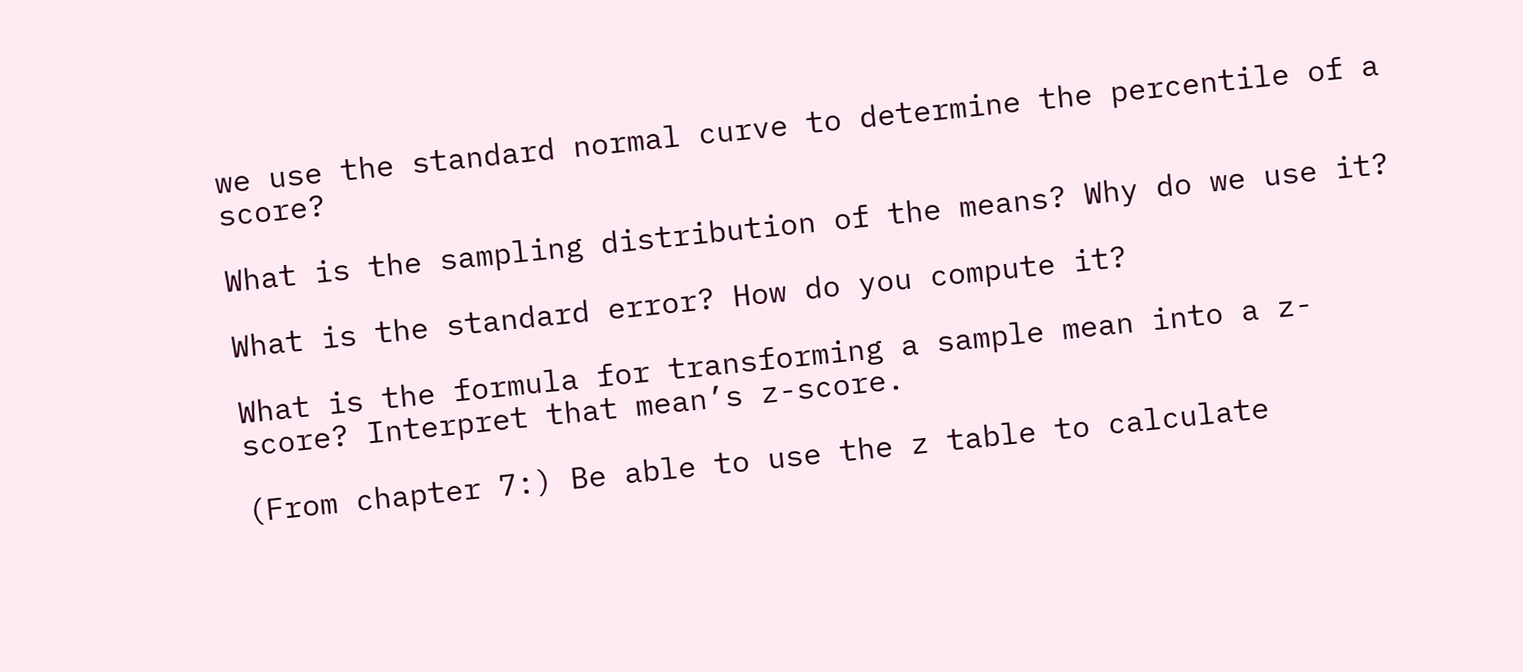we use the standard normal curve to determine the percentile of a score?

What is the sampling distribution of the means? Why do we use it?

What is the standard error? How do you compute it?

What is the formula for transforming a sample mean into a z-score? Interpret that mean’s z-score.

(From chapter 7:) Be able to use the z table to calculate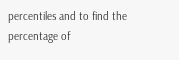percentiles and to find the percentage of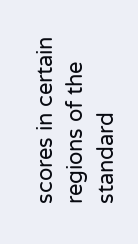scores in certain regions of the standard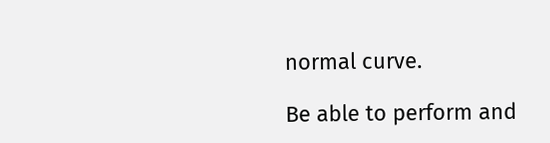normal curve.

Be able to perform and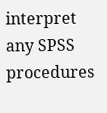interpret any SPSS procedures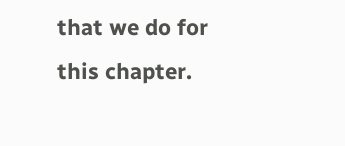that we do for this chapter.